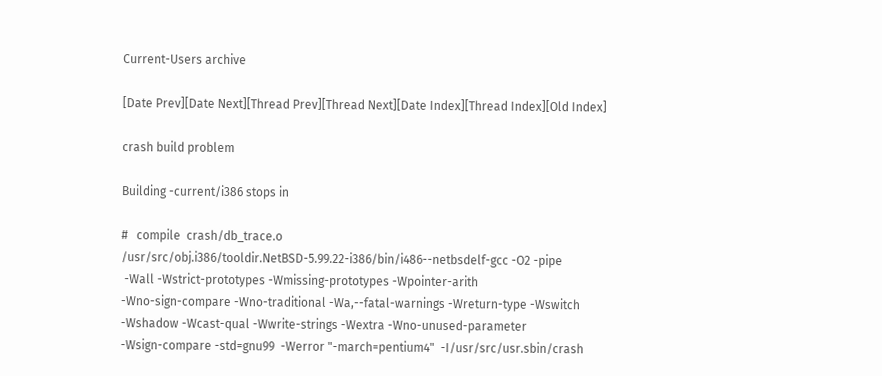Current-Users archive

[Date Prev][Date Next][Thread Prev][Thread Next][Date Index][Thread Index][Old Index]

crash build problem

Building -current/i386 stops in

#   compile  crash/db_trace.o
/usr/src/obj.i386/tooldir.NetBSD-5.99.22-i386/bin/i486--netbsdelf-gcc -O2 -pipe
 -Wall -Wstrict-prototypes -Wmissing-prototypes -Wpointer-arith
-Wno-sign-compare -Wno-traditional -Wa,--fatal-warnings -Wreturn-type -Wswitch
-Wshadow -Wcast-qual -Wwrite-strings -Wextra -Wno-unused-parameter
-Wsign-compare -std=gnu99  -Werror "-march=pentium4"  -I/usr/src/usr.sbin/crash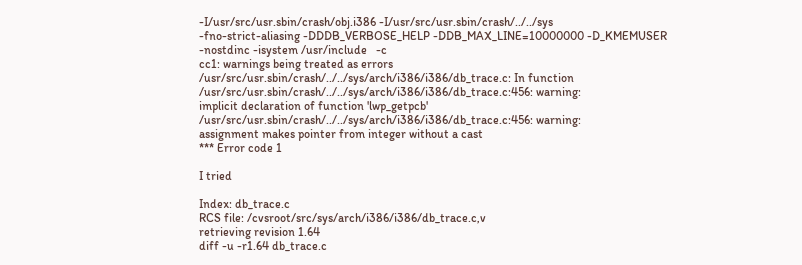-I/usr/src/usr.sbin/crash/obj.i386 -I/usr/src/usr.sbin/crash/../../sys
-fno-strict-aliasing -DDDB_VERBOSE_HELP -DDB_MAX_LINE=10000000 -D_KMEMUSER
-nostdinc -isystem /usr/include   -c
cc1: warnings being treated as errors
/usr/src/usr.sbin/crash/../../sys/arch/i386/i386/db_trace.c: In function
/usr/src/usr.sbin/crash/../../sys/arch/i386/i386/db_trace.c:456: warning:
implicit declaration of function 'lwp_getpcb'
/usr/src/usr.sbin/crash/../../sys/arch/i386/i386/db_trace.c:456: warning:
assignment makes pointer from integer without a cast
*** Error code 1

I tried

Index: db_trace.c
RCS file: /cvsroot/src/sys/arch/i386/i386/db_trace.c,v
retrieving revision 1.64
diff -u -r1.64 db_trace.c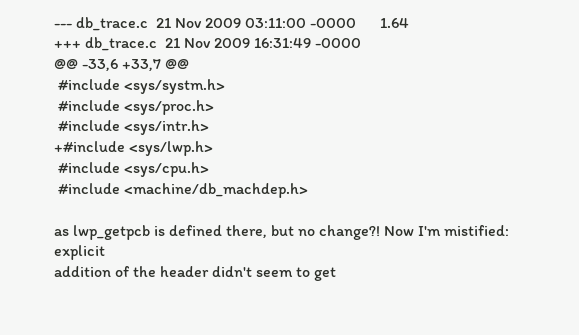--- db_trace.c  21 Nov 2009 03:11:00 -0000      1.64
+++ db_trace.c  21 Nov 2009 16:31:49 -0000
@@ -33,6 +33,7 @@
 #include <sys/systm.h>
 #include <sys/proc.h>
 #include <sys/intr.h>
+#include <sys/lwp.h>
 #include <sys/cpu.h>
 #include <machine/db_machdep.h>

as lwp_getpcb is defined there, but no change?! Now I'm mistified: explicit
addition of the header didn't seem to get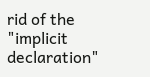rid of the "implicit declaration"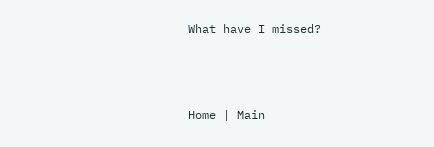What have I missed?



Home | Main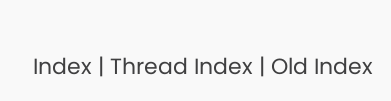Index | Thread Index | Old Index